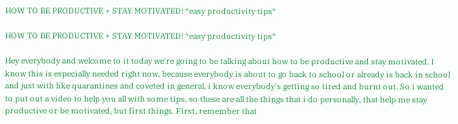HOW TO BE PRODUCTIVE + STAY MOTIVATED! *easy productivity tips*

HOW TO BE PRODUCTIVE + STAY MOTIVATED! *easy productivity tips*

Hey everybody and welcome to it today we're going to be talking about how to be productive and stay motivated. I know this is especially needed right now, because everybody is about to go back to school or already is back in school and just with like quarantines and coveted in general, i know everybody's getting so tired and burnt out. So i wanted to put out a video to help you all with some tips, so these are all the things that i do personally, that help me stay productive or be motivated, but first things. First, remember that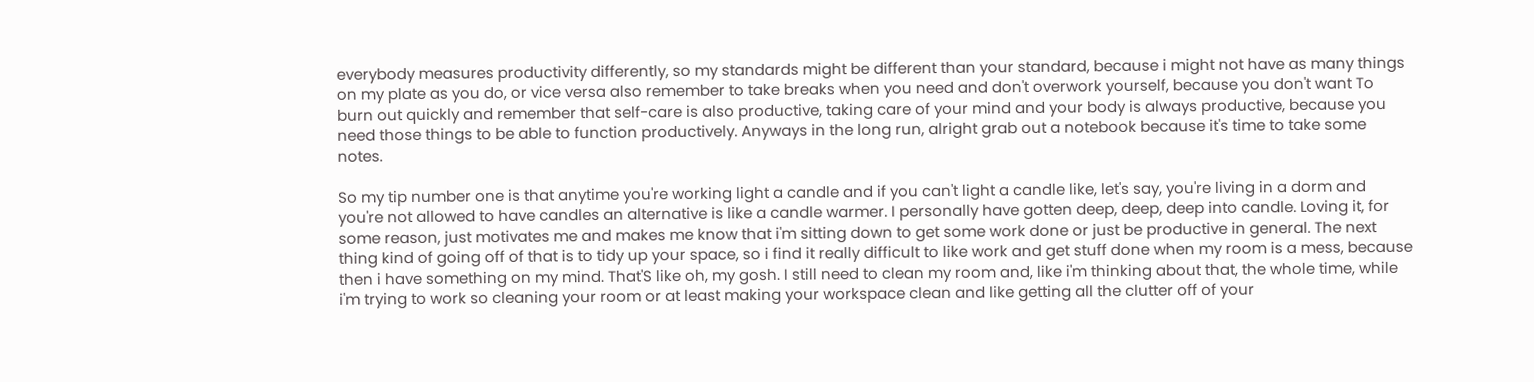everybody measures productivity differently, so my standards might be different than your standard, because i might not have as many things on my plate as you do, or vice versa also remember to take breaks when you need and don't overwork yourself, because you don't want To burn out quickly and remember that self-care is also productive, taking care of your mind and your body is always productive, because you need those things to be able to function productively. Anyways in the long run, alright grab out a notebook because it's time to take some notes.

So my tip number one is that anytime you're working light a candle and if you can't light a candle like, let's say, you're living in a dorm and you're not allowed to have candles an alternative is like a candle warmer. I personally have gotten deep, deep, deep into candle. Loving it, for some reason, just motivates me and makes me know that i'm sitting down to get some work done or just be productive in general. The next thing kind of going off of that is to tidy up your space, so i find it really difficult to like work and get stuff done when my room is a mess, because then i have something on my mind. That'S like oh, my gosh. I still need to clean my room and, like i'm thinking about that, the whole time, while i'm trying to work so cleaning your room or at least making your workspace clean and like getting all the clutter off of your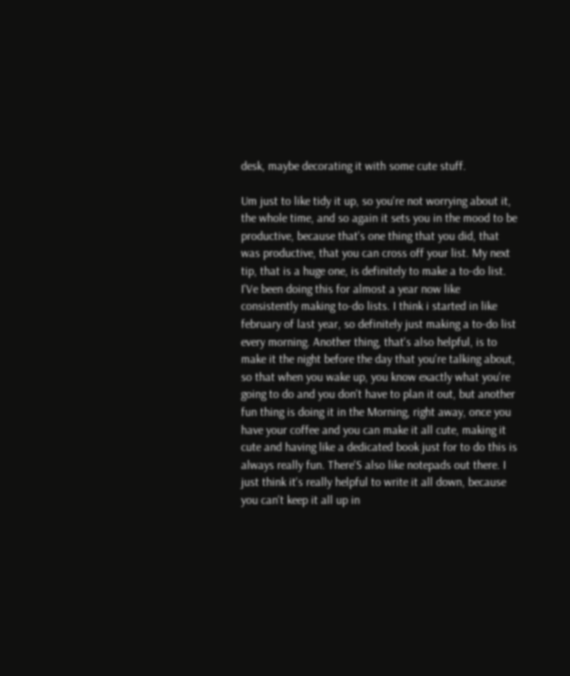desk, maybe decorating it with some cute stuff.

Um just to like tidy it up, so you're not worrying about it, the whole time, and so again it sets you in the mood to be productive, because that's one thing that you did, that was productive, that you can cross off your list. My next tip, that is a huge one, is definitely to make a to-do list. I'Ve been doing this for almost a year now like consistently making to-do lists. I think i started in like february of last year, so definitely just making a to-do list every morning. Another thing, that's also helpful, is to make it the night before the day that you're talking about, so that when you wake up, you know exactly what you're going to do and you don't have to plan it out, but another fun thing is doing it in the Morning, right away, once you have your coffee and you can make it all cute, making it cute and having like a dedicated book just for to do this is always really fun. There'S also like notepads out there. I just think it's really helpful to write it all down, because you can't keep it all up in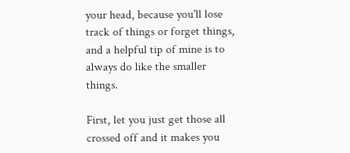your head, because you'll lose track of things or forget things, and a helpful tip of mine is to always do like the smaller things.

First, let you just get those all crossed off and it makes you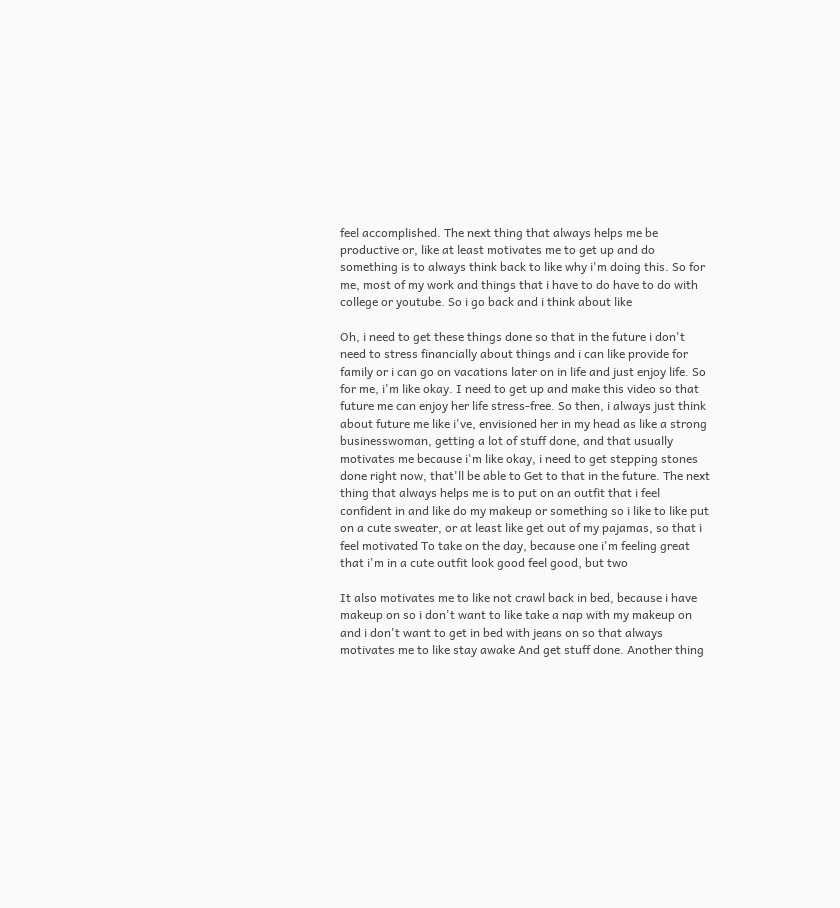feel accomplished. The next thing that always helps me be productive or, like at least motivates me to get up and do something is to always think back to like why i'm doing this. So for me, most of my work and things that i have to do have to do with college or youtube. So i go back and i think about like

Oh, i need to get these things done so that in the future i don't need to stress financially about things and i can like provide for family or i can go on vacations later on in life and just enjoy life. So for me, i'm like okay. I need to get up and make this video so that future me can enjoy her life stress-free. So then, i always just think about future me like i've, envisioned her in my head as like a strong businesswoman, getting a lot of stuff done, and that usually motivates me because i'm like okay, i need to get stepping stones done right now, that'll be able to Get to that in the future. The next thing that always helps me is to put on an outfit that i feel confident in and like do my makeup or something so i like to like put on a cute sweater, or at least like get out of my pajamas, so that i feel motivated To take on the day, because one i'm feeling great that i'm in a cute outfit look good feel good, but two

It also motivates me to like not crawl back in bed, because i have makeup on so i don't want to like take a nap with my makeup on and i don't want to get in bed with jeans on so that always motivates me to like stay awake And get stuff done. Another thing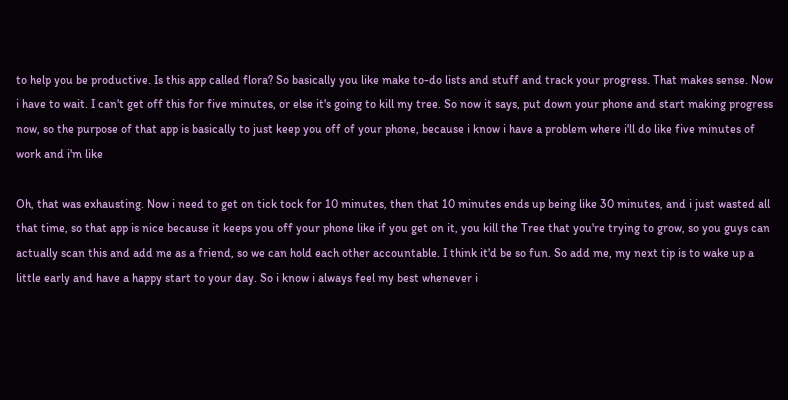to help you be productive. Is this app called flora? So basically you like make to-do lists and stuff and track your progress. That makes sense. Now i have to wait. I can't get off this for five minutes, or else it's going to kill my tree. So now it says, put down your phone and start making progress now, so the purpose of that app is basically to just keep you off of your phone, because i know i have a problem where i'll do like five minutes of work and i'm like

Oh, that was exhausting. Now i need to get on tick tock for 10 minutes, then that 10 minutes ends up being like 30 minutes, and i just wasted all that time, so that app is nice because it keeps you off your phone like if you get on it, you kill the Tree that you're trying to grow, so you guys can actually scan this and add me as a friend, so we can hold each other accountable. I think it'd be so fun. So add me, my next tip is to wake up a little early and have a happy start to your day. So i know i always feel my best whenever i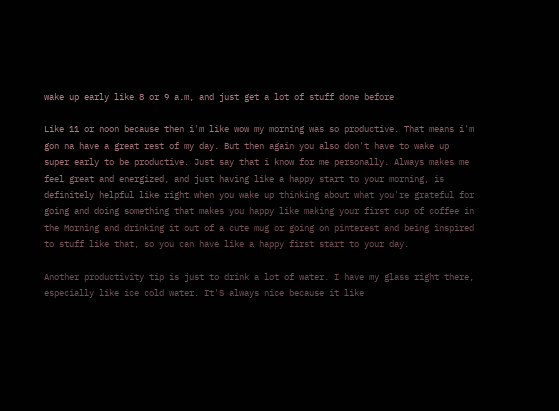wake up early like 8 or 9 a.m, and just get a lot of stuff done before

Like 11 or noon because then i'm like wow my morning was so productive. That means i'm gon na have a great rest of my day. But then again you also don't have to wake up super early to be productive. Just say that i know for me personally. Always makes me feel great and energized, and just having like a happy start to your morning, is definitely helpful like right when you wake up thinking about what you're grateful for going and doing something that makes you happy like making your first cup of coffee in the Morning and drinking it out of a cute mug or going on pinterest and being inspired to stuff like that, so you can have like a happy first start to your day.

Another productivity tip is just to drink a lot of water. I have my glass right there, especially like ice cold water. It'S always nice because it like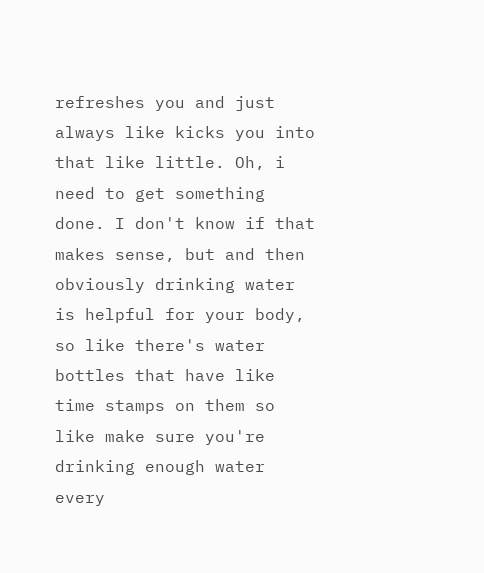refreshes you and just always like kicks you into that like little. Oh, i need to get something done. I don't know if that makes sense, but and then obviously drinking water is helpful for your body, so like there's water bottles that have like time stamps on them so like make sure you're drinking enough water every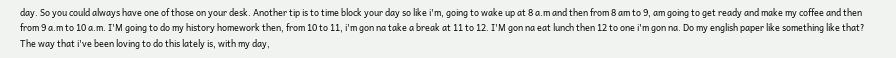day. So you could always have one of those on your desk. Another tip is to time block your day so like i'm, going to wake up at 8 a.m and then from 8 am to 9, am going to get ready and make my coffee and then from 9 a.m to 10 a.m. I'M going to do my history homework then, from 10 to 11, i'm gon na take a break at 11 to 12. I'M gon na eat lunch then 12 to one i'm gon na. Do my english paper like something like that? The way that i've been loving to do this lately is, with my day,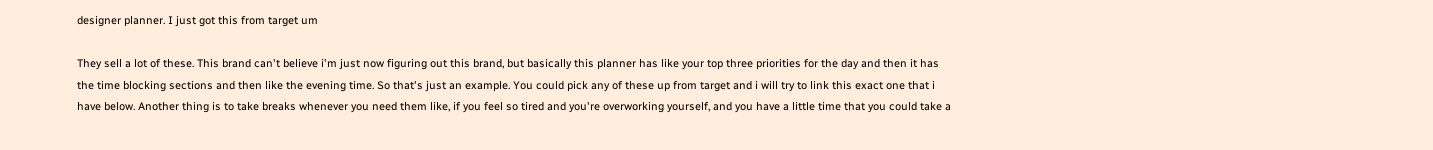designer planner. I just got this from target um

They sell a lot of these. This brand can't believe i'm just now figuring out this brand, but basically this planner has like your top three priorities for the day and then it has the time blocking sections and then like the evening time. So that's just an example. You could pick any of these up from target and i will try to link this exact one that i have below. Another thing is to take breaks whenever you need them like, if you feel so tired and you're overworking yourself, and you have a little time that you could take a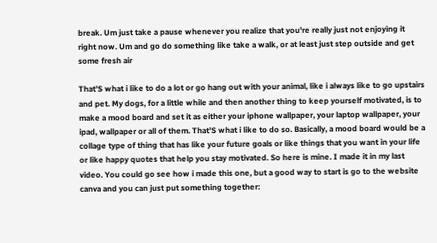break. Um just take a pause whenever you realize that you're really just not enjoying it right now. Um and go do something like take a walk, or at least just step outside and get some fresh air

That'S what i like to do a lot or go hang out with your animal, like i always like to go upstairs and pet. My dogs, for a little while and then another thing to keep yourself motivated, is to make a mood board and set it as either your iphone wallpaper, your laptop wallpaper, your ipad, wallpaper or all of them. That'S what i like to do so. Basically, a mood board would be a collage type of thing that has like your future goals or like things that you want in your life or like happy quotes that help you stay motivated. So here is mine. I made it in my last video. You could go see how i made this one, but a good way to start is go to the website canva and you can just put something together: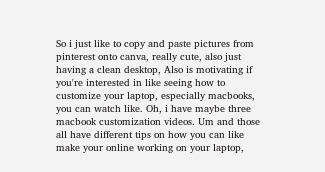So i just like to copy and paste pictures from pinterest onto canva, really cute, also just having a clean desktop, Also is motivating if you're interested in like seeing how to customize your laptop, especially macbooks, you can watch like. Oh, i have maybe three macbook customization videos. Um and those all have different tips on how you can like make your online working on your laptop,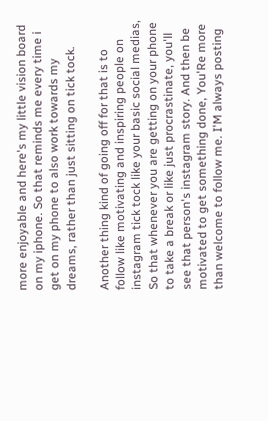more enjoyable and here's my little vision board on my iphone. So that reminds me every time i get on my phone to also work towards my dreams, rather than just sitting on tick tock.

Another thing kind of going off for that is to follow like motivating and inspiring people on instagram tick tock like your basic social medias, So that whenever you are getting on your phone to take a break or like just procrastinate, you'll see that person's instagram story. And then be motivated to get something done, You'Re more than welcome to follow me. I'M always posting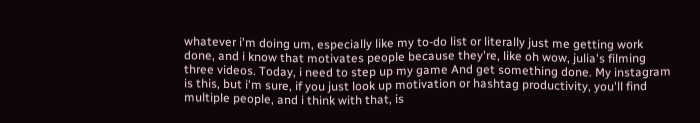whatever i'm doing um, especially like my to-do list or literally just me getting work done, and i know that motivates people because they're, like oh wow, julia's filming three videos. Today, i need to step up my game And get something done. My instagram is this, but i'm sure, if you just look up motivation or hashtag productivity, you'll find multiple people, and i think with that, is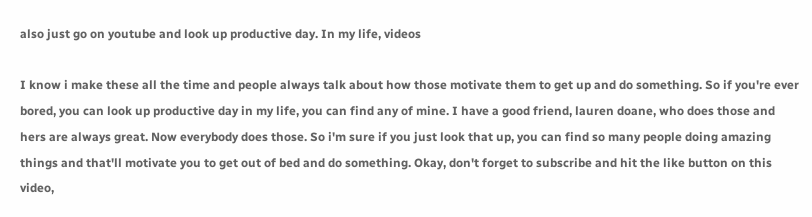also just go on youtube and look up productive day. In my life, videos

I know i make these all the time and people always talk about how those motivate them to get up and do something. So if you're ever bored, you can look up productive day in my life, you can find any of mine. I have a good friend, lauren doane, who does those and hers are always great. Now everybody does those. So i'm sure if you just look that up, you can find so many people doing amazing things and that'll motivate you to get out of bed and do something. Okay, don't forget to subscribe and hit the like button on this video,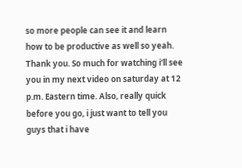so more people can see it and learn how to be productive as well so yeah. Thank you. So much for watching i'll see you in my next video on saturday at 12 p.m. Eastern time. Also, really quick before you go, i just want to tell you guys that i have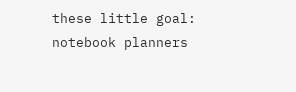these little goal: notebook planners